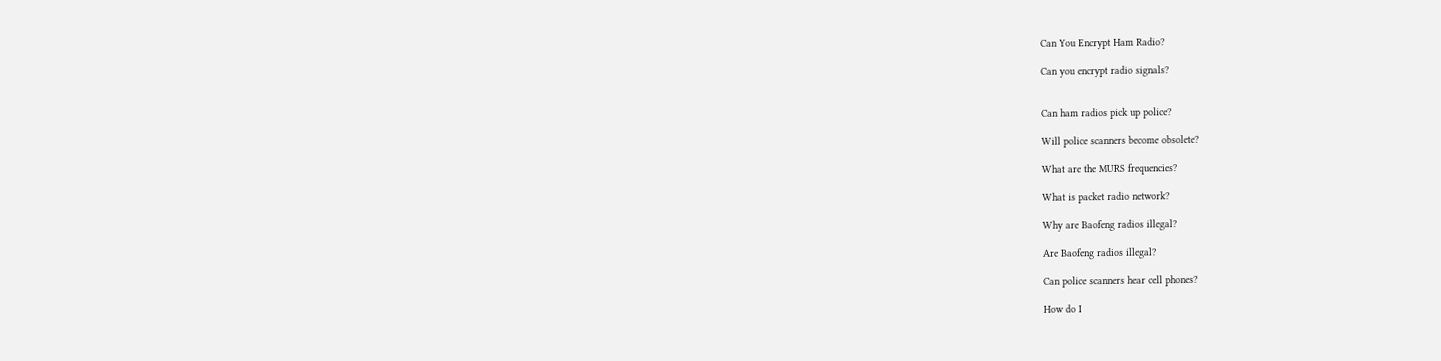Can You Encrypt Ham Radio?

Can you encrypt radio signals?


Can ham radios pick up police?

Will police scanners become obsolete?

What are the MURS frequencies?

What is packet radio network?

Why are Baofeng radios illegal?

Are Baofeng radios illegal?

Can police scanners hear cell phones?

How do I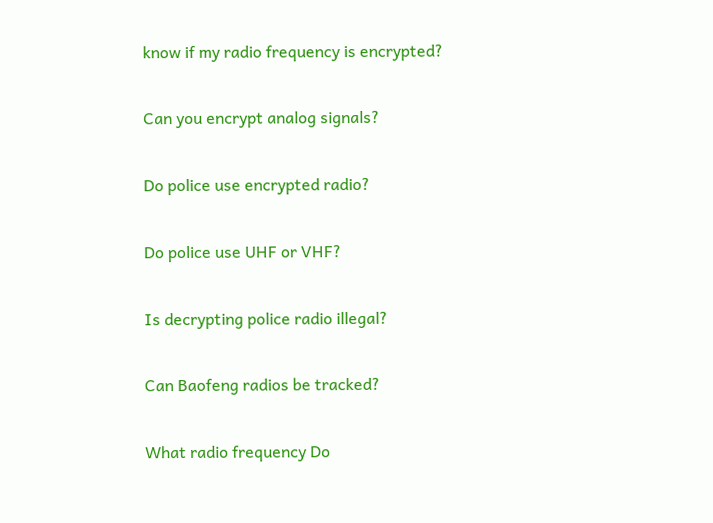know if my radio frequency is encrypted?

Can you encrypt analog signals?

Do police use encrypted radio?

Do police use UHF or VHF?

Is decrypting police radio illegal?

Can Baofeng radios be tracked?

What radio frequency Do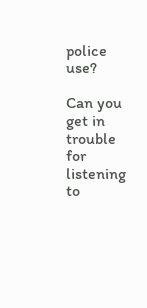police use?

Can you get in trouble for listening to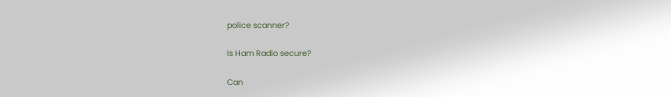police scanner?

Is Ham Radio secure?

Can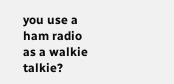you use a ham radio as a walkie talkie?